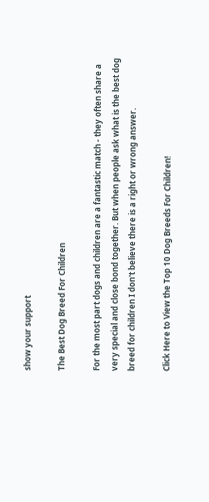show your support

The Best Dog Breed For Children

For the most part dogs and children are a fantastic match - they often share a very special and close bond together. But when people ask what is the best dog breed for children I don't believe there is a right or wrong answer.

Click Here to View the Top 10 Dog Breeds For Children!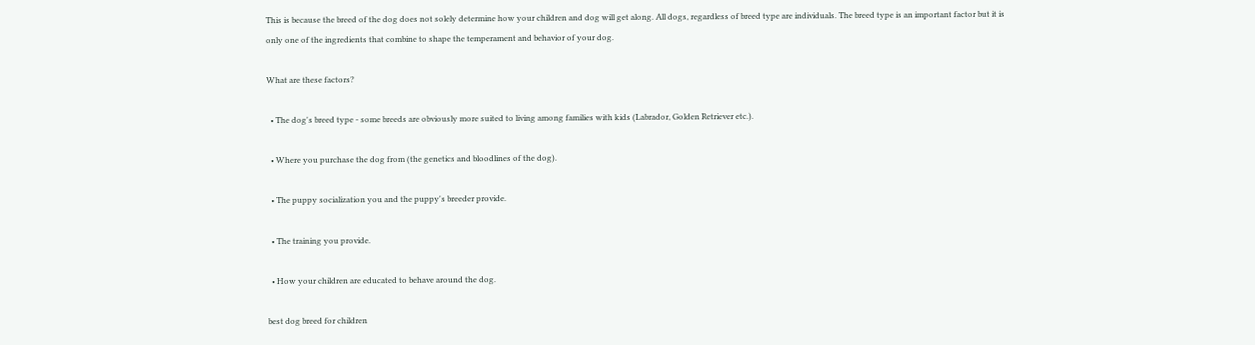This is because the breed of the dog does not solely determine how your children and dog will get along. All dogs, regardless of breed type are individuals. The breed type is an important factor but it is only one of the ingredients that combine to shape the temperament and behavior of your dog.

What are these factors?

  • The dog's breed type - some breeds are obviously more suited to living among families with kids (Labrador, Golden Retriever etc.).

  • Where you purchase the dog from (the genetics and bloodlines of the dog).

  • The puppy socialization you and the puppy's breeder provide.

  • The training you provide.

  • How your children are educated to behave around the dog.

best dog breed for children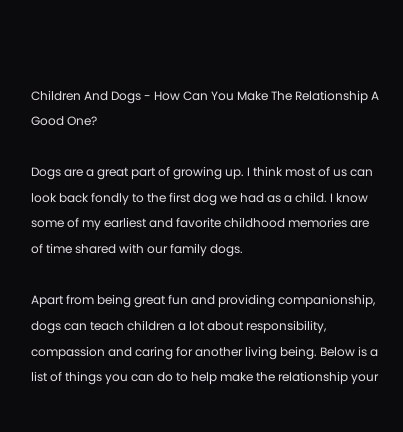Children And Dogs - How Can You Make The Relationship A Good One?

Dogs are a great part of growing up. I think most of us can look back fondly to the first dog we had as a child. I know some of my earliest and favorite childhood memories are of time shared with our family dogs.

Apart from being great fun and providing companionship, dogs can teach children a lot about responsibility, compassion and caring for another living being. Below is a list of things you can do to help make the relationship your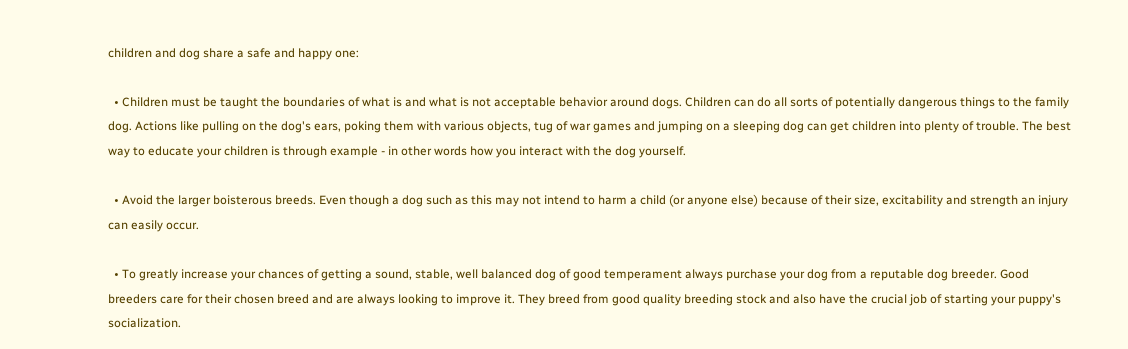children and dog share a safe and happy one:

  • Children must be taught the boundaries of what is and what is not acceptable behavior around dogs. Children can do all sorts of potentially dangerous things to the family dog. Actions like pulling on the dog's ears, poking them with various objects, tug of war games and jumping on a sleeping dog can get children into plenty of trouble. The best way to educate your children is through example - in other words how you interact with the dog yourself.

  • Avoid the larger boisterous breeds. Even though a dog such as this may not intend to harm a child (or anyone else) because of their size, excitability and strength an injury can easily occur.

  • To greatly increase your chances of getting a sound, stable, well balanced dog of good temperament always purchase your dog from a reputable dog breeder. Good breeders care for their chosen breed and are always looking to improve it. They breed from good quality breeding stock and also have the crucial job of starting your puppy's socialization.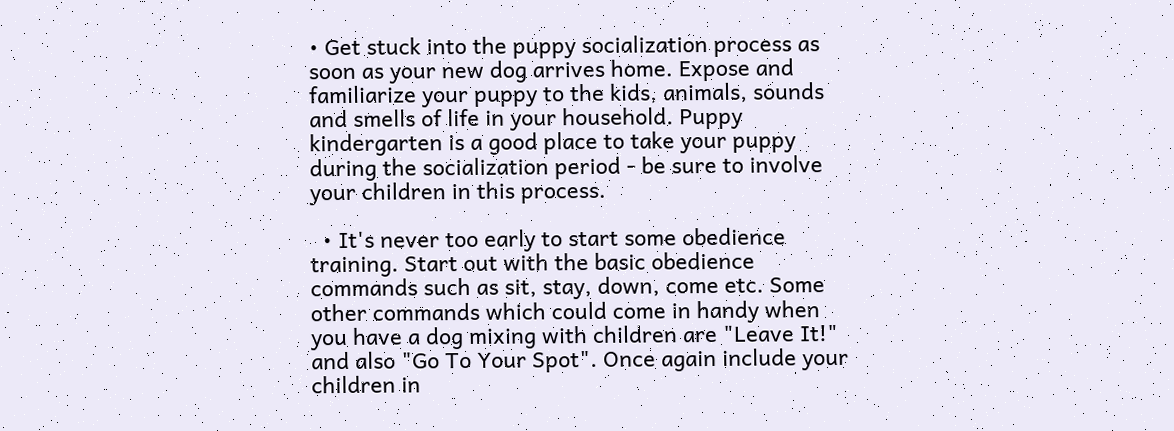• Get stuck into the puppy socialization process as soon as your new dog arrives home. Expose and familiarize your puppy to the kids, animals, sounds and smells of life in your household. Puppy kindergarten is a good place to take your puppy during the socialization period - be sure to involve your children in this process.

  • It's never too early to start some obedience training. Start out with the basic obedience commands such as sit, stay, down, come etc. Some other commands which could come in handy when you have a dog mixing with children are "Leave It!" and also "Go To Your Spot". Once again include your children in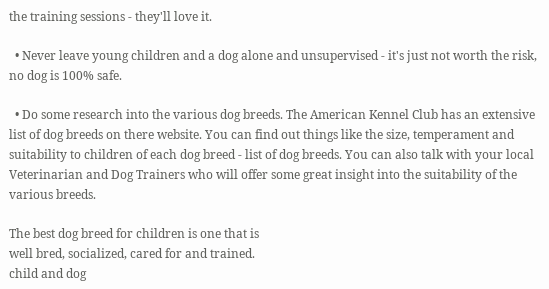the training sessions - they'll love it.

  • Never leave young children and a dog alone and unsupervised - it's just not worth the risk, no dog is 100% safe.

  • Do some research into the various dog breeds. The American Kennel Club has an extensive list of dog breeds on there website. You can find out things like the size, temperament and suitability to children of each dog breed - list of dog breeds. You can also talk with your local Veterinarian and Dog Trainers who will offer some great insight into the suitability of the various breeds.

The best dog breed for children is one that is
well bred, socialized, cared for and trained.
child and dog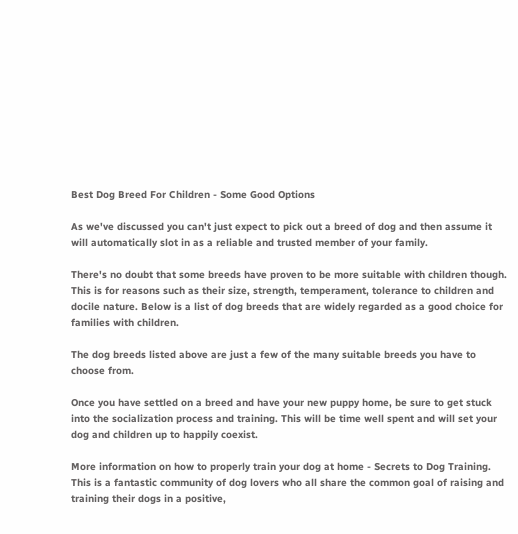Best Dog Breed For Children - Some Good Options

As we've discussed you can't just expect to pick out a breed of dog and then assume it will automatically slot in as a reliable and trusted member of your family.

There's no doubt that some breeds have proven to be more suitable with children though. This is for reasons such as their size, strength, temperament, tolerance to children and docile nature. Below is a list of dog breeds that are widely regarded as a good choice for families with children.

The dog breeds listed above are just a few of the many suitable breeds you have to choose from.

Once you have settled on a breed and have your new puppy home, be sure to get stuck into the socialization process and training. This will be time well spent and will set your dog and children up to happily coexist.

More information on how to properly train your dog at home - Secrets to Dog Training. This is a fantastic community of dog lovers who all share the common goal of raising and training their dogs in a positive,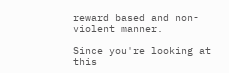reward based and non-violent manner.

Since you're looking at this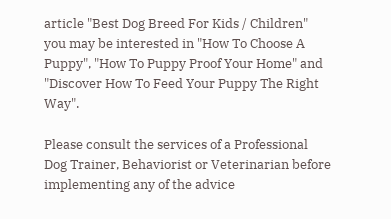article "Best Dog Breed For Kids / Children" you may be interested in "How To Choose A Puppy", "How To Puppy Proof Your Home" and "Discover How To Feed Your Puppy The Right Way".

Please consult the services of a Professional Dog Trainer, Behaviorist or Veterinarian before implementing any of the advice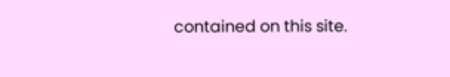contained on this site.